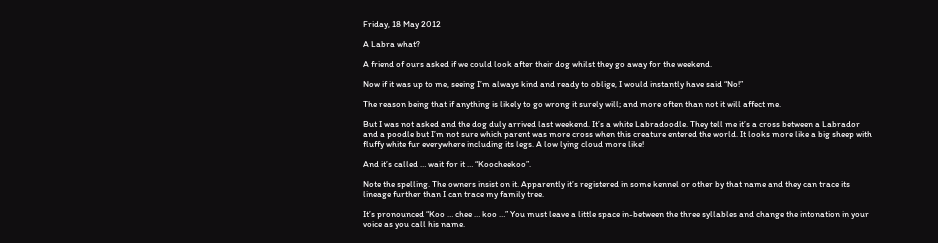Friday, 18 May 2012

A Labra what?

A friend of ours asked if we could look after their dog whilst they go away for the weekend.

Now if it was up to me, seeing I’m always kind and ready to oblige, I would instantly have said “No!”

The reason being that if anything is likely to go wrong it surely will; and more often than not it will affect me.

But I was not asked and the dog duly arrived last weekend. It’s a white Labradoodle. They tell me it’s a cross between a Labrador and a poodle but I’m not sure which parent was more cross when this creature entered the world. It looks more like a big sheep with fluffy white fur everywhere including its legs. A low lying cloud more like!

And it’s called … wait for it … “Koocheekoo”.

Note the spelling. The owners insist on it. Apparently it’s registered in some kennel or other by that name and they can trace its lineage further than I can trace my family tree.

It’s pronounced “Koo … chee … koo …” You must leave a little space in-between the three syllables and change the intonation in your voice as you call his name.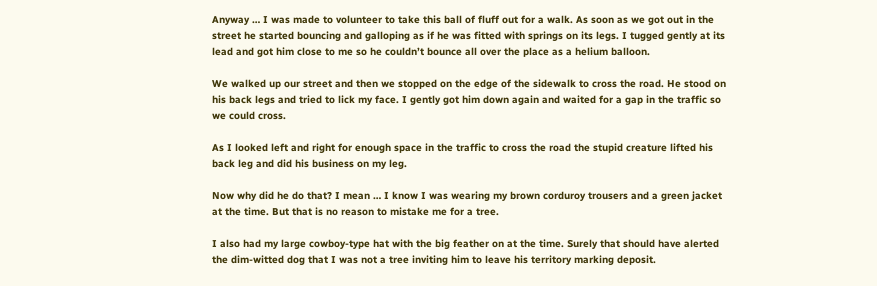Anyway … I was made to volunteer to take this ball of fluff out for a walk. As soon as we got out in the street he started bouncing and galloping as if he was fitted with springs on its legs. I tugged gently at its lead and got him close to me so he couldn’t bounce all over the place as a helium balloon.

We walked up our street and then we stopped on the edge of the sidewalk to cross the road. He stood on his back legs and tried to lick my face. I gently got him down again and waited for a gap in the traffic so we could cross.

As I looked left and right for enough space in the traffic to cross the road the stupid creature lifted his back leg and did his business on my leg.

Now why did he do that? I mean … I know I was wearing my brown corduroy trousers and a green jacket at the time. But that is no reason to mistake me for a tree.

I also had my large cowboy-type hat with the big feather on at the time. Surely that should have alerted the dim-witted dog that I was not a tree inviting him to leave his territory marking deposit.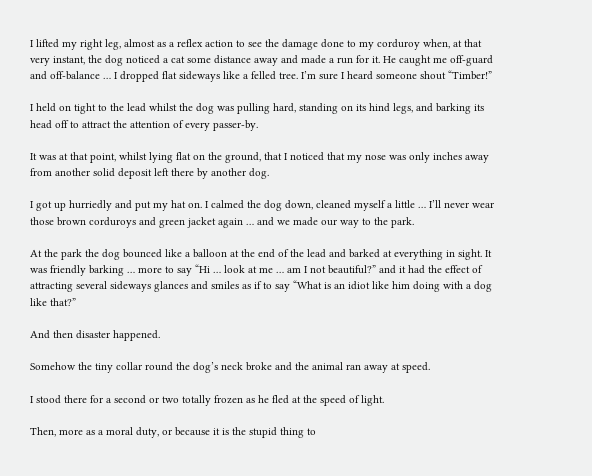I lifted my right leg, almost as a reflex action to see the damage done to my corduroy when, at that very instant, the dog noticed a cat some distance away and made a run for it. He caught me off-guard and off-balance … I dropped flat sideways like a felled tree. I’m sure I heard someone shout “Timber!”

I held on tight to the lead whilst the dog was pulling hard, standing on its hind legs, and barking its head off to attract the attention of every passer-by.

It was at that point, whilst lying flat on the ground, that I noticed that my nose was only inches away from another solid deposit left there by another dog.

I got up hurriedly and put my hat on. I calmed the dog down, cleaned myself a little … I’ll never wear those brown corduroys and green jacket again … and we made our way to the park.

At the park the dog bounced like a balloon at the end of the lead and barked at everything in sight. It was friendly barking … more to say “Hi … look at me … am I not beautiful?” and it had the effect of attracting several sideways glances and smiles as if to say “What is an idiot like him doing with a dog like that?”

And then disaster happened.

Somehow the tiny collar round the dog’s neck broke and the animal ran away at speed.

I stood there for a second or two totally frozen as he fled at the speed of light.

Then, more as a moral duty, or because it is the stupid thing to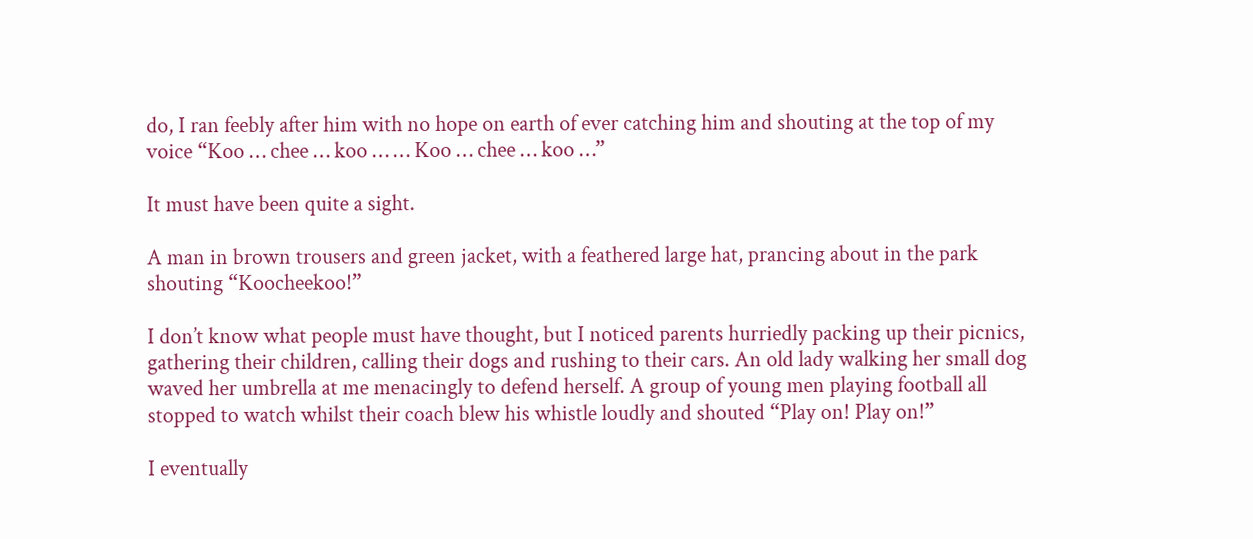do, I ran feebly after him with no hope on earth of ever catching him and shouting at the top of my voice “Koo … chee … koo … … Koo … chee … koo …”

It must have been quite a sight.

A man in brown trousers and green jacket, with a feathered large hat, prancing about in the park shouting “Koocheekoo!”

I don’t know what people must have thought, but I noticed parents hurriedly packing up their picnics, gathering their children, calling their dogs and rushing to their cars. An old lady walking her small dog waved her umbrella at me menacingly to defend herself. A group of young men playing football all stopped to watch whilst their coach blew his whistle loudly and shouted “Play on! Play on!”

I eventually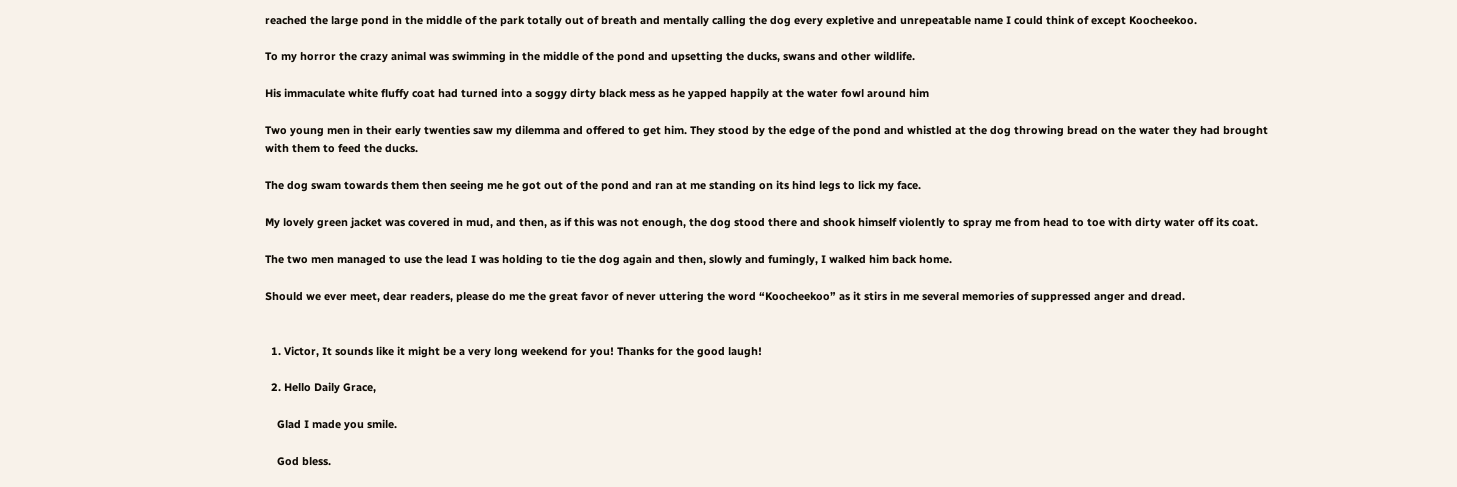reached the large pond in the middle of the park totally out of breath and mentally calling the dog every expletive and unrepeatable name I could think of except Koocheekoo.

To my horror the crazy animal was swimming in the middle of the pond and upsetting the ducks, swans and other wildlife.

His immaculate white fluffy coat had turned into a soggy dirty black mess as he yapped happily at the water fowl around him

Two young men in their early twenties saw my dilemma and offered to get him. They stood by the edge of the pond and whistled at the dog throwing bread on the water they had brought with them to feed the ducks.

The dog swam towards them then seeing me he got out of the pond and ran at me standing on its hind legs to lick my face.

My lovely green jacket was covered in mud, and then, as if this was not enough, the dog stood there and shook himself violently to spray me from head to toe with dirty water off its coat.

The two men managed to use the lead I was holding to tie the dog again and then, slowly and fumingly, I walked him back home.

Should we ever meet, dear readers, please do me the great favor of never uttering the word “Koocheekoo” as it stirs in me several memories of suppressed anger and dread.


  1. Victor, It sounds like it might be a very long weekend for you! Thanks for the good laugh!

  2. Hello Daily Grace,

    Glad I made you smile.

    God bless.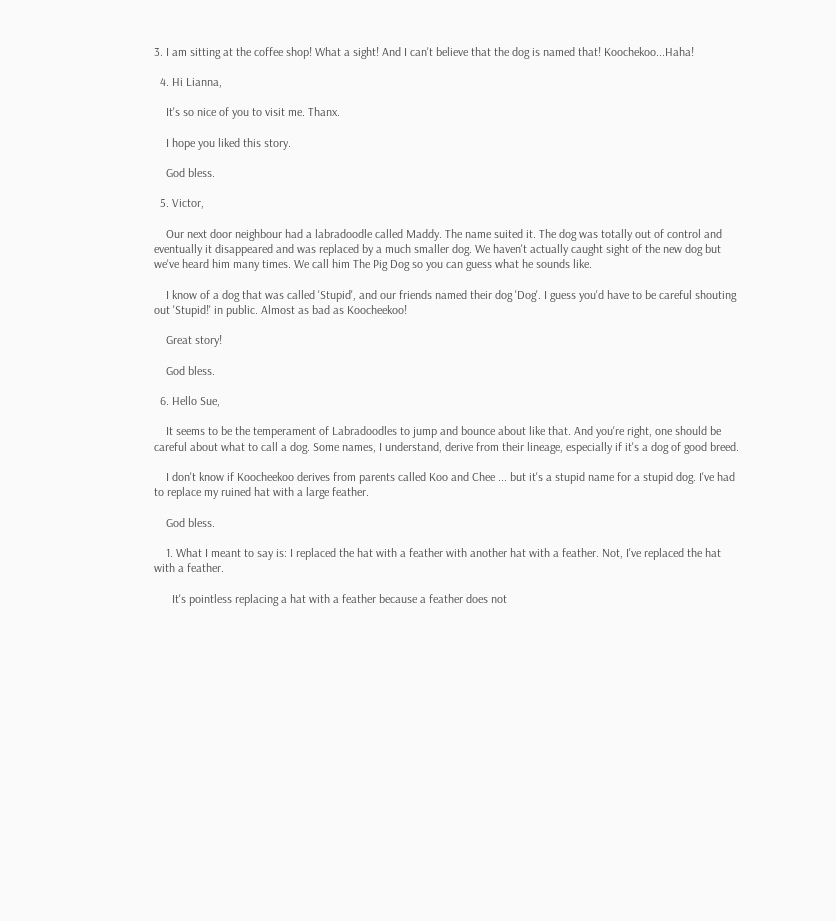3. I am sitting at the coffee shop! What a sight! And I can't believe that the dog is named that! Koochekoo...Haha!

  4. Hi Lianna,

    It's so nice of you to visit me. Thanx.

    I hope you liked this story.

    God bless.

  5. Victor,

    Our next door neighbour had a labradoodle called Maddy. The name suited it. The dog was totally out of control and eventually it disappeared and was replaced by a much smaller dog. We haven't actually caught sight of the new dog but we've heard him many times. We call him The Pig Dog so you can guess what he sounds like.

    I know of a dog that was called 'Stupid', and our friends named their dog 'Dog'. I guess you'd have to be careful shouting out 'Stupid!' in public. Almost as bad as Koocheekoo!

    Great story!

    God bless.

  6. Hello Sue,

    It seems to be the temperament of Labradoodles to jump and bounce about like that. And you're right, one should be careful about what to call a dog. Some names, I understand, derive from their lineage, especially if it's a dog of good breed.

    I don't know if Koocheekoo derives from parents called Koo and Chee ... but it's a stupid name for a stupid dog. I've had to replace my ruined hat with a large feather.

    God bless.

    1. What I meant to say is: I replaced the hat with a feather with another hat with a feather. Not, I've replaced the hat with a feather.

      It's pointless replacing a hat with a feather because a feather does not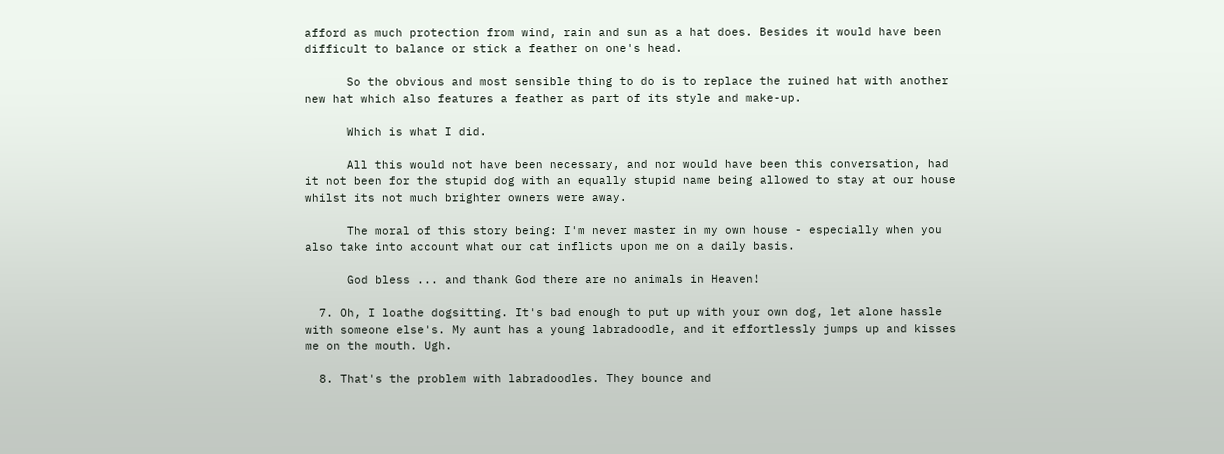afford as much protection from wind, rain and sun as a hat does. Besides it would have been difficult to balance or stick a feather on one's head.

      So the obvious and most sensible thing to do is to replace the ruined hat with another new hat which also features a feather as part of its style and make-up.

      Which is what I did.

      All this would not have been necessary, and nor would have been this conversation, had it not been for the stupid dog with an equally stupid name being allowed to stay at our house whilst its not much brighter owners were away.

      The moral of this story being: I'm never master in my own house - especially when you also take into account what our cat inflicts upon me on a daily basis.

      God bless ... and thank God there are no animals in Heaven!

  7. Oh, I loathe dogsitting. It's bad enough to put up with your own dog, let alone hassle with someone else's. My aunt has a young labradoodle, and it effortlessly jumps up and kisses me on the mouth. Ugh.

  8. That's the problem with labradoodles. They bounce and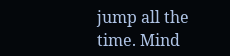jump all the time. Mind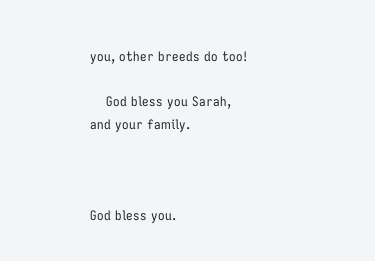you, other breeds do too!

    God bless you Sarah, and your family.



God bless you.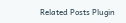Related Posts Plugin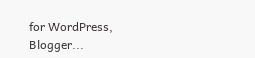for WordPress, Blogger...